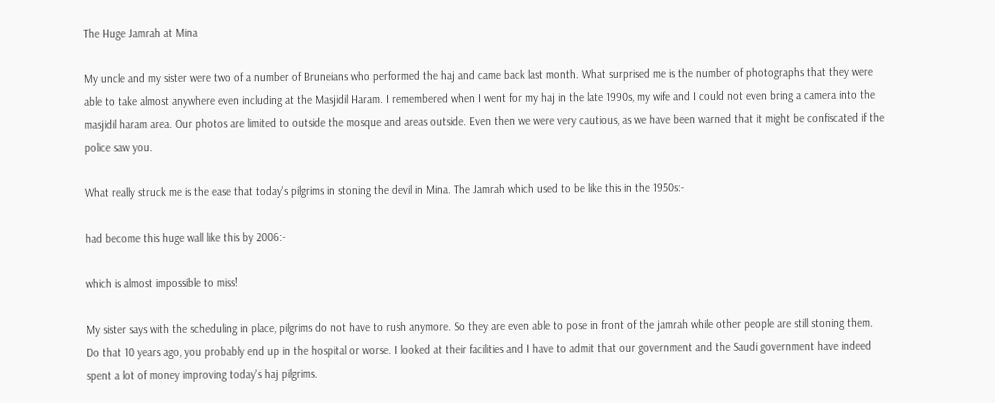The Huge Jamrah at Mina

My uncle and my sister were two of a number of Bruneians who performed the haj and came back last month. What surprised me is the number of photographs that they were able to take almost anywhere even including at the Masjidil Haram. I remembered when I went for my haj in the late 1990s, my wife and I could not even bring a camera into the masjidil haram area. Our photos are limited to outside the mosque and areas outside. Even then we were very cautious, as we have been warned that it might be confiscated if the police saw you.

What really struck me is the ease that today's pilgrims in stoning the devil in Mina. The Jamrah which used to be like this in the 1950s:-

had become this huge wall like this by 2006:-

which is almost impossible to miss!

My sister says with the scheduling in place, pilgrims do not have to rush anymore. So they are even able to pose in front of the jamrah while other people are still stoning them. Do that 10 years ago, you probably end up in the hospital or worse. I looked at their facilities and I have to admit that our government and the Saudi government have indeed spent a lot of money improving today's haj pilgrims.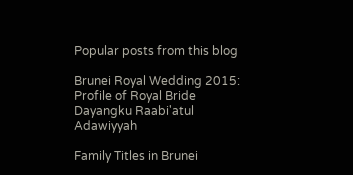Popular posts from this blog

Brunei Royal Wedding 2015: Profile of Royal Bride Dayangku Raabi'atul Adawiyyah

Family Titles in Brunei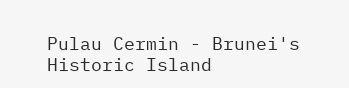Pulau Cermin - Brunei's Historic Island